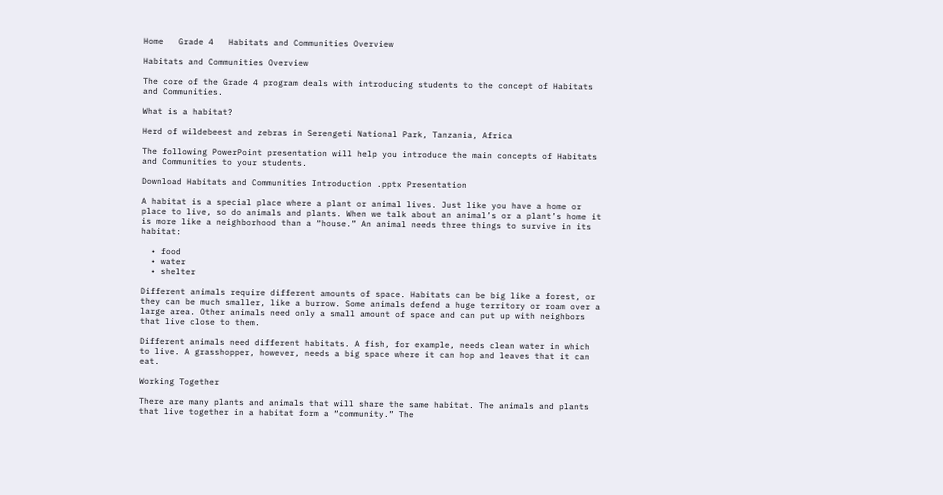Home   Grade 4   Habitats and Communities Overview

Habitats and Communities Overview

The core of the Grade 4 program deals with introducing students to the concept of Habitats and Communities.

What is a habitat?

Herd of wildebeest and zebras in Serengeti National Park, Tanzania, Africa

The following PowerPoint presentation will help you introduce the main concepts of Habitats and Communities to your students.

Download Habitats and Communities Introduction .pptx Presentation

A habitat is a special place where a plant or animal lives. Just like you have a home or place to live, so do animals and plants. When we talk about an animal’s or a plant’s home it is more like a neighborhood than a “house.” An animal needs three things to survive in its habitat:

  • food
  • water
  • shelter

Different animals require different amounts of space. Habitats can be big like a forest, or they can be much smaller, like a burrow. Some animals defend a huge territory or roam over a large area. Other animals need only a small amount of space and can put up with neighbors that live close to them.

Different animals need different habitats. A fish, for example, needs clean water in which to live. A grasshopper, however, needs a big space where it can hop and leaves that it can eat.

Working Together

There are many plants and animals that will share the same habitat. The animals and plants that live together in a habitat form a “community.” The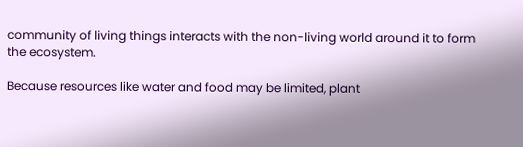community of living things interacts with the non-living world around it to form the ecosystem.

Because resources like water and food may be limited, plant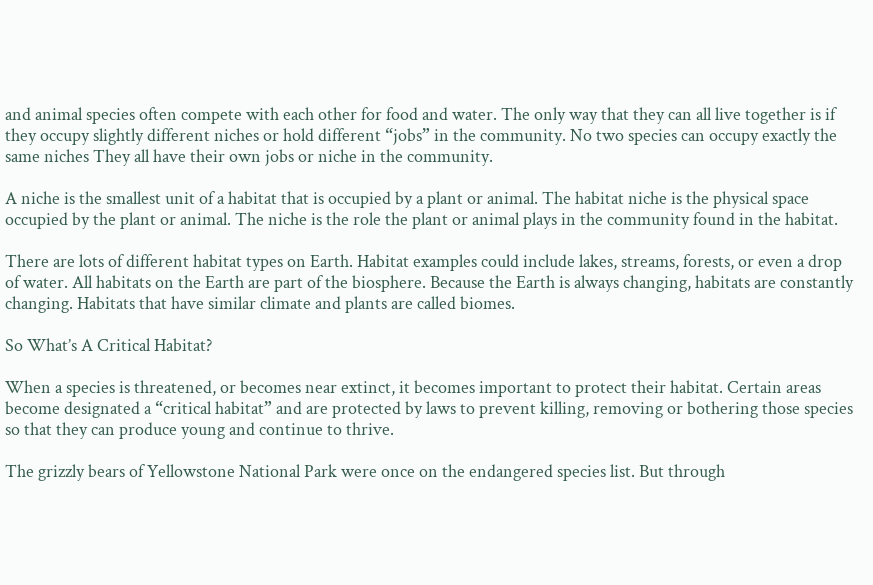and animal species often compete with each other for food and water. The only way that they can all live together is if they occupy slightly different niches or hold different “jobs” in the community. No two species can occupy exactly the same niches They all have their own jobs or niche in the community.

A niche is the smallest unit of a habitat that is occupied by a plant or animal. The habitat niche is the physical space occupied by the plant or animal. The niche is the role the plant or animal plays in the community found in the habitat.

There are lots of different habitat types on Earth. Habitat examples could include lakes, streams, forests, or even a drop of water. All habitats on the Earth are part of the biosphere. Because the Earth is always changing, habitats are constantly changing. Habitats that have similar climate and plants are called biomes.

So What’s A Critical Habitat?

When a species is threatened, or becomes near extinct, it becomes important to protect their habitat. Certain areas become designated a “critical habitat” and are protected by laws to prevent killing, removing or bothering those species so that they can produce young and continue to thrive.

The grizzly bears of Yellowstone National Park were once on the endangered species list. But through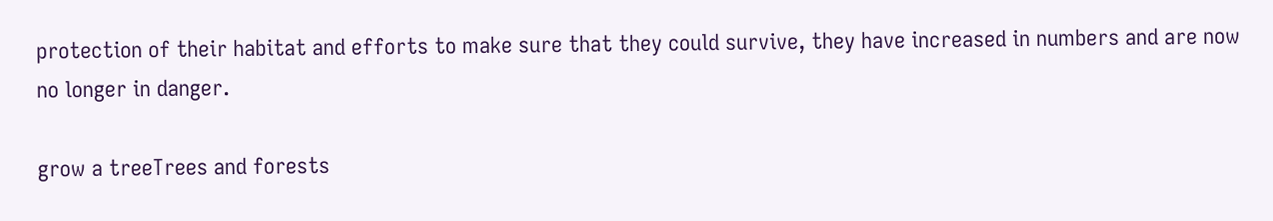protection of their habitat and efforts to make sure that they could survive, they have increased in numbers and are now no longer in danger.

grow a treeTrees and forests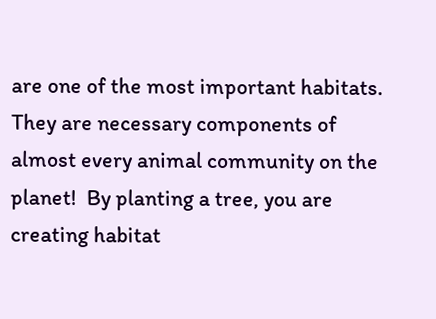are one of the most important habitats. They are necessary components of almost every animal community on the planet!  By planting a tree, you are creating habitat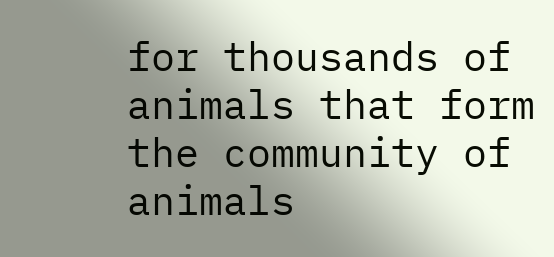for thousands of animals that form the community of animals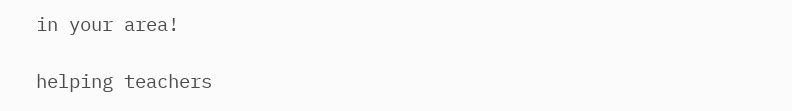in your area!

helping teachers